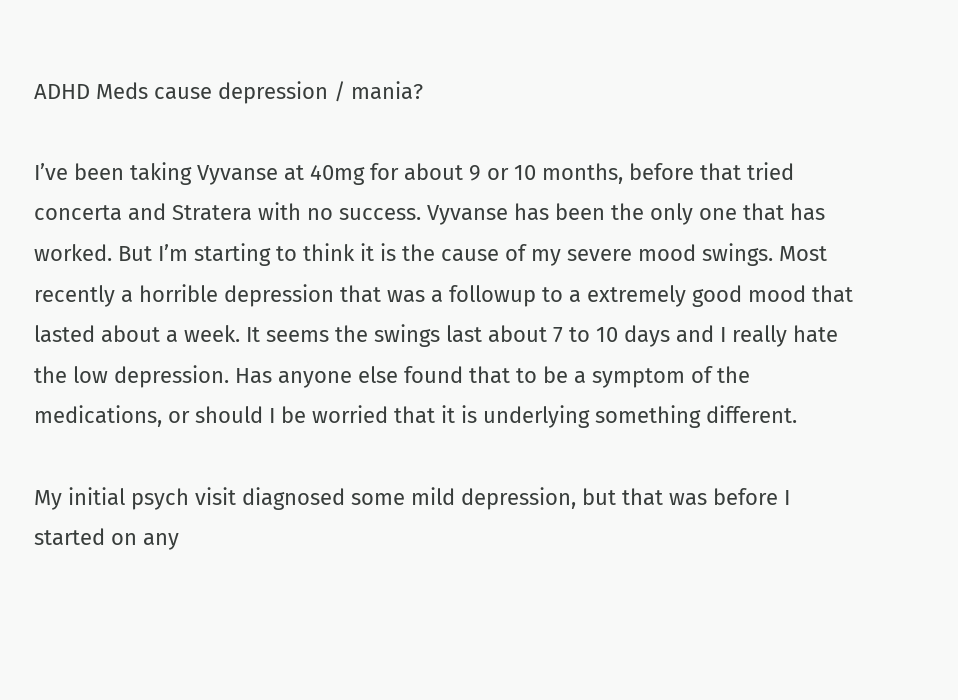ADHD Meds cause depression / mania?

I’ve been taking Vyvanse at 40mg for about 9 or 10 months, before that tried concerta and Stratera with no success. Vyvanse has been the only one that has worked. But I’m starting to think it is the cause of my severe mood swings. Most recently a horrible depression that was a followup to a extremely good mood that lasted about a week. It seems the swings last about 7 to 10 days and I really hate the low depression. Has anyone else found that to be a symptom of the medications, or should I be worried that it is underlying something different.

My initial psych visit diagnosed some mild depression, but that was before I started on any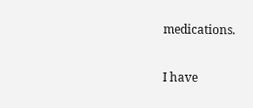medications.

I have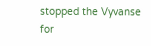stopped the Vyvanse for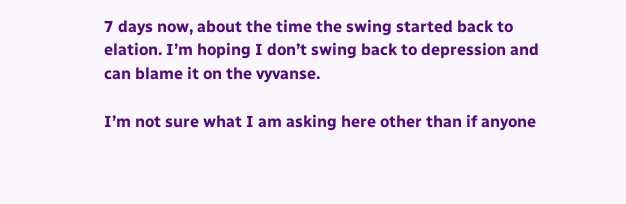7 days now, about the time the swing started back to elation. I’m hoping I don’t swing back to depression and can blame it on the vyvanse.

I’m not sure what I am asking here other than if anyone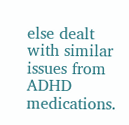else dealt with similar issues from ADHD medications.